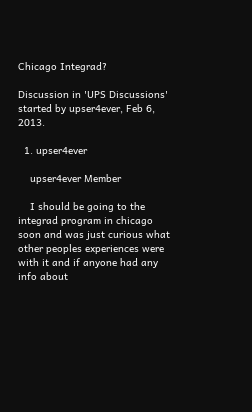Chicago Integrad?

Discussion in 'UPS Discussions' started by upser4ever, Feb 6, 2013.

  1. upser4ever

    upser4ever Member

    I should be going to the integrad program in chicago soon and was just curious what other peoples experiences were with it and if anyone had any info about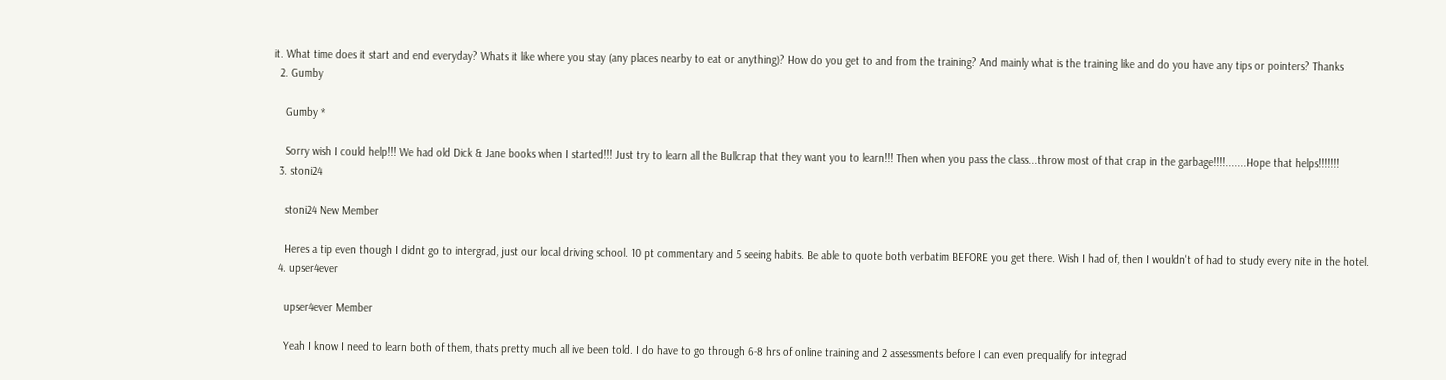it. What time does it start and end everyday? Whats it like where you stay (any places nearby to eat or anything)? How do you get to and from the training? And mainly what is the training like and do you have any tips or pointers? Thanks
  2. Gumby

    Gumby *

    Sorry wish I could help!!! We had old Dick & Jane books when I started!!! Just try to learn all the Bullcrap that they want you to learn!!! Then when you pass the class...throw most of that crap in the garbage!!!!.......Hope that helps!!!!!!!
  3. stoni24

    stoni24 New Member

    Heres a tip even though I didnt go to intergrad, just our local driving school. 10 pt commentary and 5 seeing habits. Be able to quote both verbatim BEFORE you get there. Wish I had of, then I wouldn't of had to study every nite in the hotel.
  4. upser4ever

    upser4ever Member

    Yeah I know I need to learn both of them, thats pretty much all ive been told. I do have to go through 6-8 hrs of online training and 2 assessments before I can even prequalify for integrad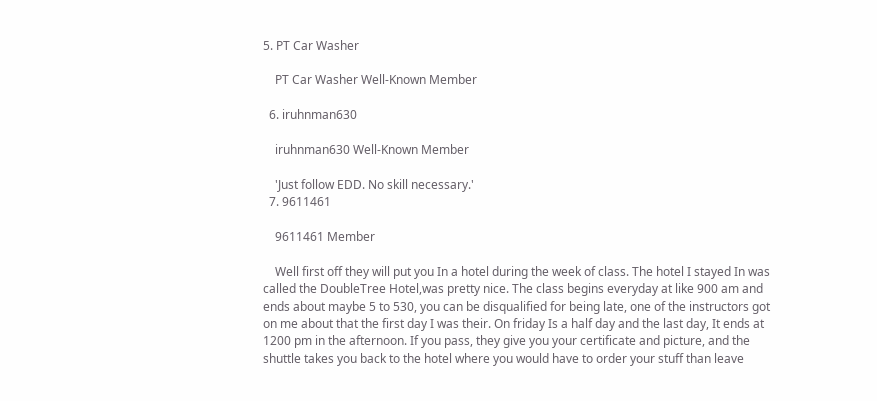5. PT Car Washer

    PT Car Washer Well-Known Member

  6. iruhnman630

    iruhnman630 Well-Known Member

    'Just follow EDD. No skill necessary.'
  7. 9611461

    9611461 Member

    Well first off they will put you In a hotel during the week of class. The hotel I stayed In was called the DoubleTree Hotel,was pretty nice. The class begins everyday at like 900 am and ends about maybe 5 to 530, you can be disqualified for being late, one of the instructors got on me about that the first day I was their. On friday Is a half day and the last day, It ends at 1200 pm in the afternoon. If you pass, they give you your certificate and picture, and the shuttle takes you back to the hotel where you would have to order your stuff than leave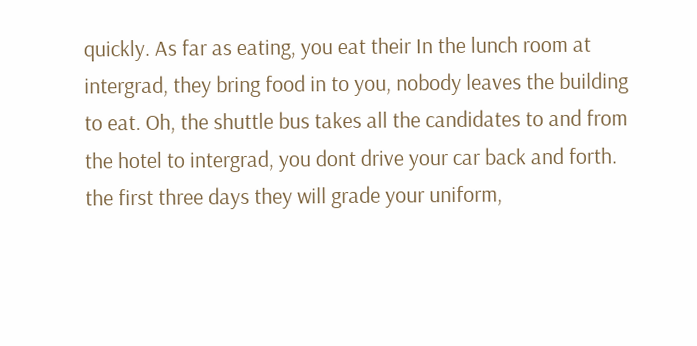quickly. As far as eating, you eat their In the lunch room at intergrad, they bring food in to you, nobody leaves the building to eat. Oh, the shuttle bus takes all the candidates to and from the hotel to intergrad, you dont drive your car back and forth. the first three days they will grade your uniform,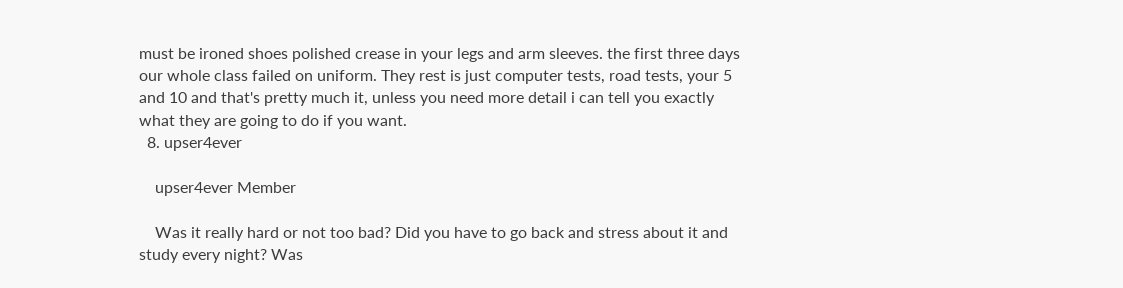must be ironed shoes polished crease in your legs and arm sleeves. the first three days our whole class failed on uniform. They rest is just computer tests, road tests, your 5 and 10 and that's pretty much it, unless you need more detail i can tell you exactly what they are going to do if you want.
  8. upser4ever

    upser4ever Member

    Was it really hard or not too bad? Did you have to go back and stress about it and study every night? Was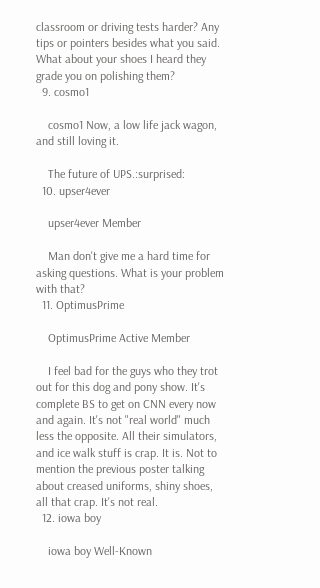classroom or driving tests harder? Any tips or pointers besides what you said. What about your shoes I heard they grade you on polishing them?
  9. cosmo1

    cosmo1 Now, a low life jack wagon, and still loving it.

    The future of UPS.:surprised:
  10. upser4ever

    upser4ever Member

    Man don't give me a hard time for asking questions. What is your problem with that?
  11. OptimusPrime

    OptimusPrime Active Member

    I feel bad for the guys who they trot out for this dog and pony show. It's complete BS to get on CNN every now and again. It's not "real world" much less the opposite. All their simulators, and ice walk stuff is crap. It is. Not to mention the previous poster talking about creased uniforms, shiny shoes, all that crap. It's not real.
  12. iowa boy

    iowa boy Well-Known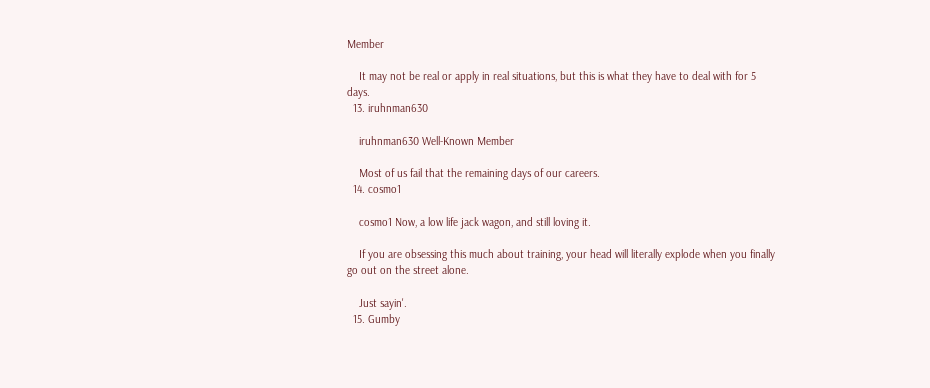Member

    It may not be real or apply in real situations, but this is what they have to deal with for 5 days.
  13. iruhnman630

    iruhnman630 Well-Known Member

    Most of us fail that the remaining days of our careers.
  14. cosmo1

    cosmo1 Now, a low life jack wagon, and still loving it.

    If you are obsessing this much about training, your head will literally explode when you finally go out on the street alone.

    Just sayin'.
  15. Gumby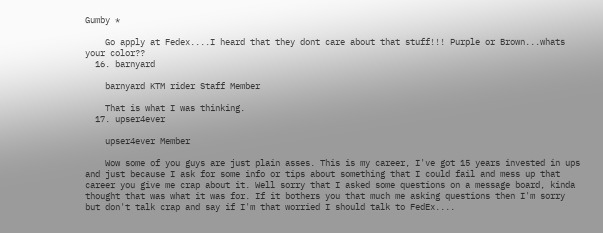Gumby *

    Go apply at Fedex....I heard that they dont care about that stuff!!! Purple or Brown...whats your color??
  16. barnyard

    barnyard KTM rider Staff Member

    That is what I was thinking.
  17. upser4ever

    upser4ever Member

    Wow some of you guys are just plain asses. This is my career, I've got 15 years invested in ups and just because I ask for some info or tips about something that I could fail and mess up that career you give me crap about it. Well sorry that I asked some questions on a message board, kinda thought that was what it was for. If it bothers you that much me asking questions then I'm sorry but don't talk crap and say if I'm that worried I should talk to FedEx....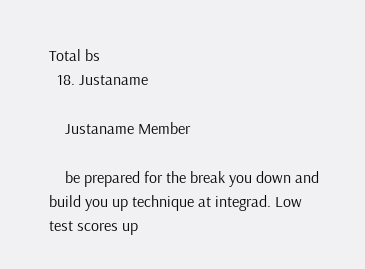Total bs
  18. Justaname

    Justaname Member

    be prepared for the break you down and build you up technique at integrad. Low test scores up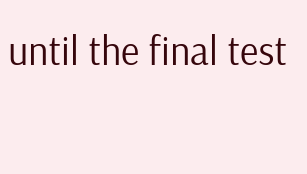until the final test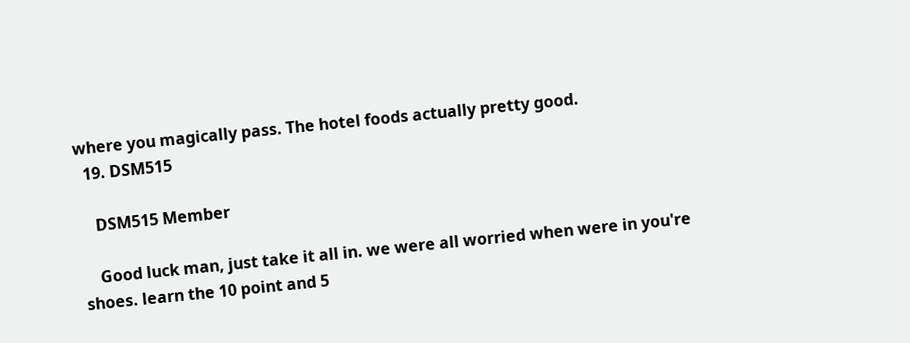where you magically pass. The hotel foods actually pretty good.
  19. DSM515

    DSM515 Member

    Good luck man, just take it all in. we were all worried when were in you're shoes. learn the 10 point and 5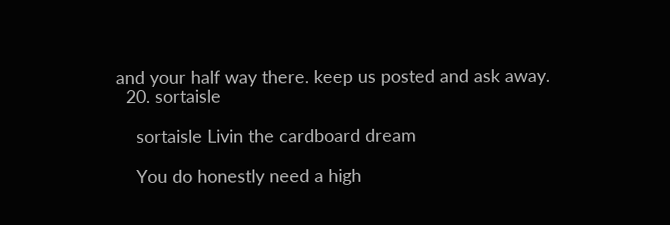and your half way there. keep us posted and ask away.
  20. sortaisle

    sortaisle Livin the cardboard dream

    You do honestly need a high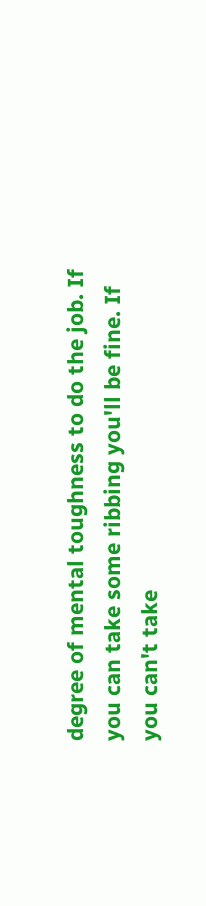degree of mental toughness to do the job. If you can take some ribbing you'll be fine. If you can't take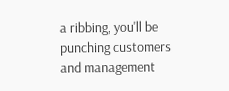a ribbing, you'll be punching customers and management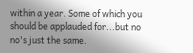within a year. Some of which you should be applauded for...but no no's just the same.